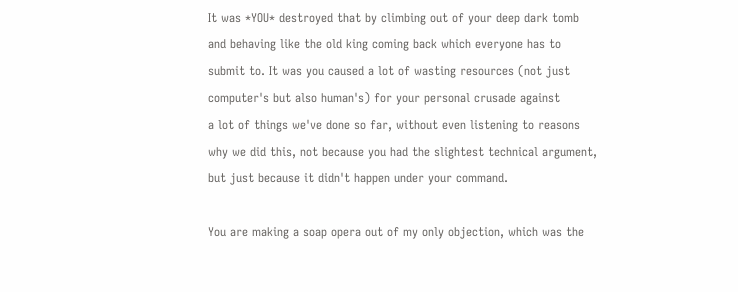It was *YOU* destroyed that by climbing out of your deep dark tomb
and behaving like the old king coming back which everyone has to
submit to. It was you caused a lot of wasting resources (not just
computer's but also human's) for your personal crusade against
a lot of things we've done so far, without even listening to reasons
why we did this, not because you had the slightest technical argument,
but just because it didn't happen under your command.

You are making a soap opera out of my only objection, which was the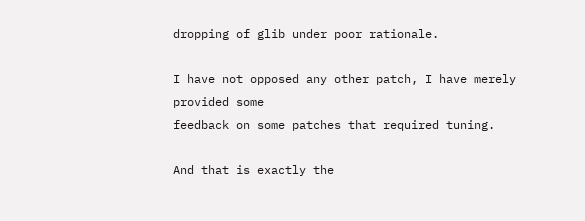dropping of glib under poor rationale.

I have not opposed any other patch, I have merely provided some
feedback on some patches that required tuning.

And that is exactly the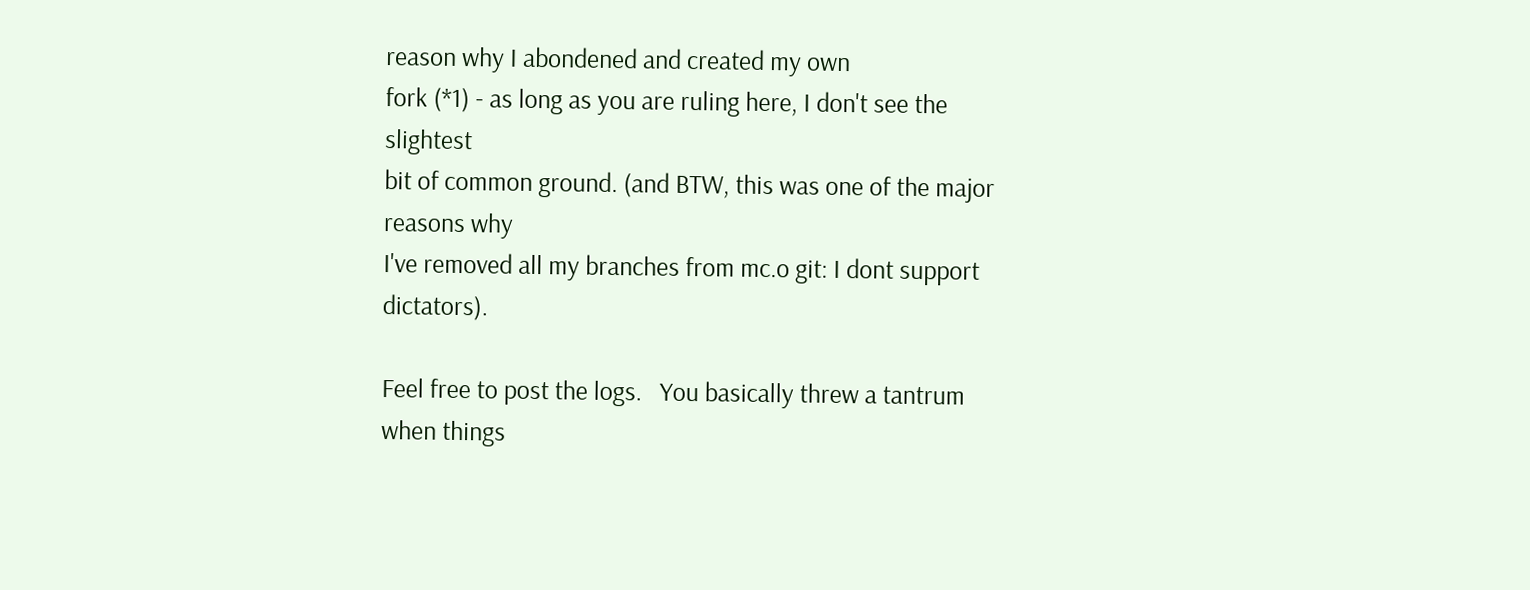reason why I abondened and created my own
fork (*1) - as long as you are ruling here, I don't see the slightest
bit of common ground. (and BTW, this was one of the major reasons why
I've removed all my branches from mc.o git: I dont support dictators).

Feel free to post the logs.   You basically threw a tantrum when things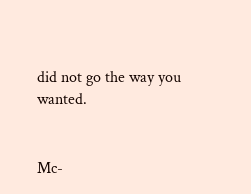did not go the way you wanted.


Mc-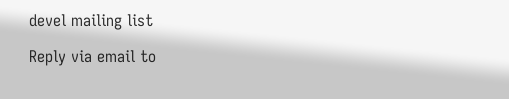devel mailing list

Reply via email to